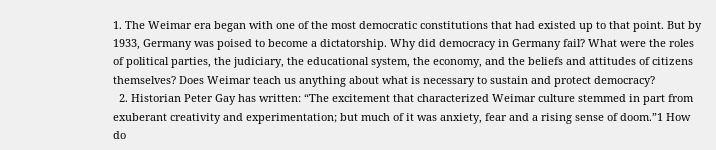1. The Weimar era began with one of the most democratic constitutions that had existed up to that point. But by 1933, Germany was poised to become a dictatorship. Why did democracy in Germany fail? What were the roles of political parties, the judiciary, the educational system, the economy, and the beliefs and attitudes of citizens themselves? Does Weimar teach us anything about what is necessary to sustain and protect democracy?
  2. Historian Peter Gay has written: “The excitement that characterized Weimar culture stemmed in part from exuberant creativity and experimentation; but much of it was anxiety, fear and a rising sense of doom.”1 How do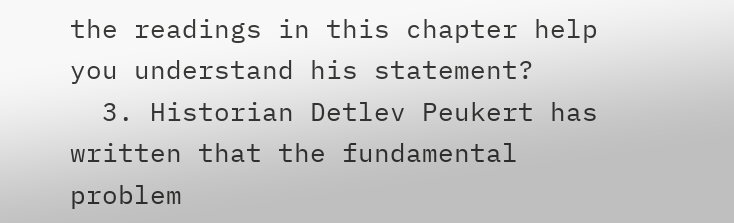the readings in this chapter help you understand his statement?
  3. Historian Detlev Peukert has written that the fundamental problem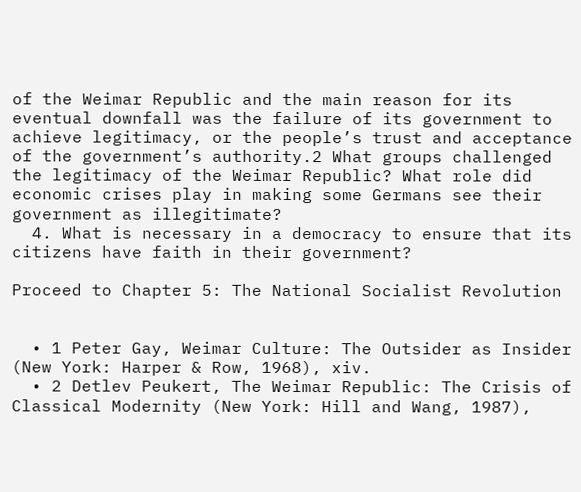of the Weimar Republic and the main reason for its eventual downfall was the failure of its government to achieve legitimacy, or the people’s trust and acceptance of the government’s authority.2 What groups challenged the legitimacy of the Weimar Republic? What role did economic crises play in making some Germans see their government as illegitimate?
  4. What is necessary in a democracy to ensure that its citizens have faith in their government?

Proceed to Chapter 5: The National Socialist Revolution


  • 1 Peter Gay, Weimar Culture: The Outsider as Insider (New York: Harper & Row, 1968), xiv.
  • 2 Detlev Peukert, The Weimar Republic: The Crisis of Classical Modernity (New York: Hill and Wang, 1987),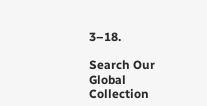3–18.

Search Our Global Collection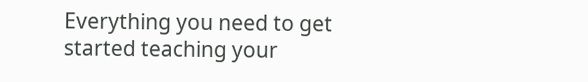Everything you need to get started teaching your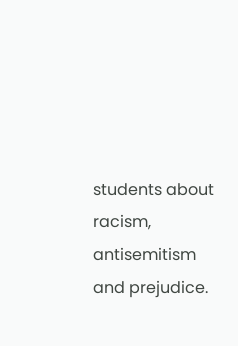students about racism, antisemitism and prejudice.